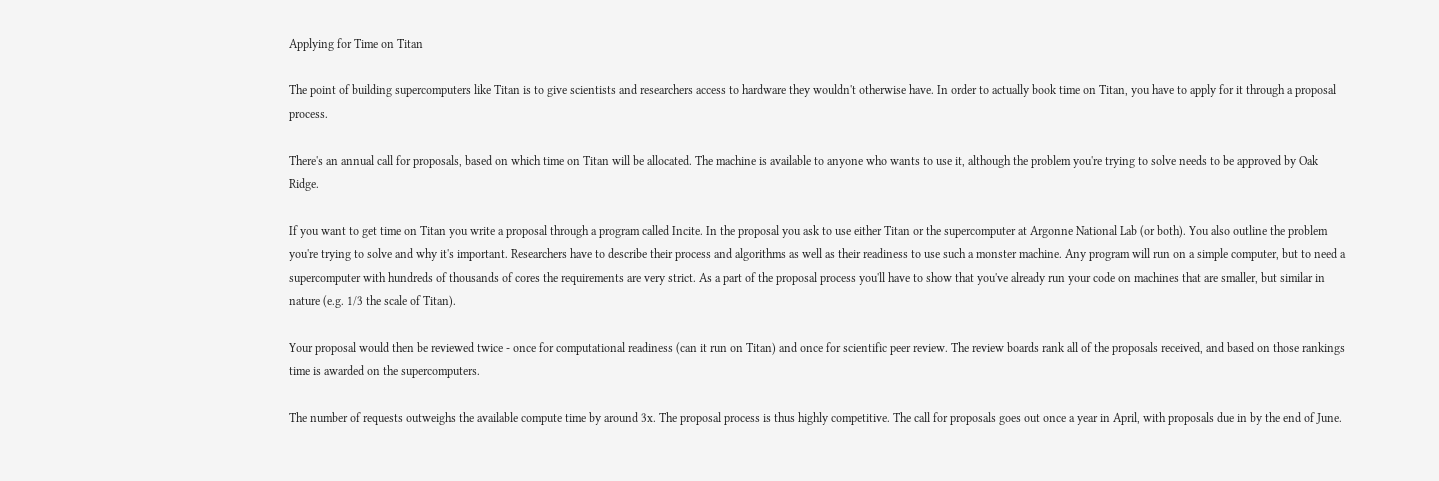Applying for Time on Titan

The point of building supercomputers like Titan is to give scientists and researchers access to hardware they wouldn't otherwise have. In order to actually book time on Titan, you have to apply for it through a proposal process.

There's an annual call for proposals, based on which time on Titan will be allocated. The machine is available to anyone who wants to use it, although the problem you're trying to solve needs to be approved by Oak Ridge.

If you want to get time on Titan you write a proposal through a program called Incite. In the proposal you ask to use either Titan or the supercomputer at Argonne National Lab (or both). You also outline the problem you're trying to solve and why it's important. Researchers have to describe their process and algorithms as well as their readiness to use such a monster machine. Any program will run on a simple computer, but to need a supercomputer with hundreds of thousands of cores the requirements are very strict. As a part of the proposal process you'll have to show that you've already run your code on machines that are smaller, but similar in nature (e.g. 1/3 the scale of Titan).

Your proposal would then be reviewed twice - once for computational readiness (can it run on Titan) and once for scientific peer review. The review boards rank all of the proposals received, and based on those rankings time is awarded on the supercomputers.

The number of requests outweighs the available compute time by around 3x. The proposal process is thus highly competitive. The call for proposals goes out once a year in April, with proposals due in by the end of June.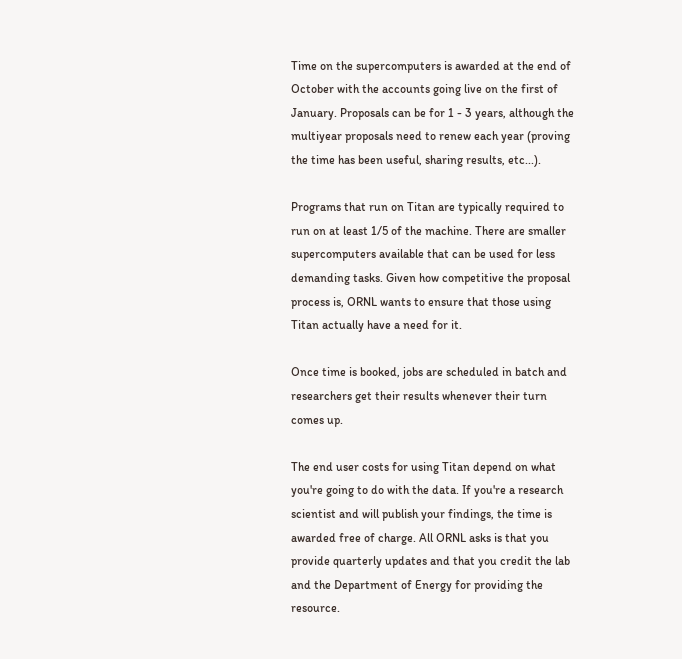Time on the supercomputers is awarded at the end of October with the accounts going live on the first of January. Proposals can be for 1 - 3 years, although the multiyear proposals need to renew each year (proving the time has been useful, sharing results, etc...).

Programs that run on Titan are typically required to run on at least 1/5 of the machine. There are smaller supercomputers available that can be used for less demanding tasks. Given how competitive the proposal process is, ORNL wants to ensure that those using Titan actually have a need for it.

Once time is booked, jobs are scheduled in batch and researchers get their results whenever their turn comes up.

The end user costs for using Titan depend on what you're going to do with the data. If you're a research scientist and will publish your findings, the time is awarded free of charge. All ORNL asks is that you provide quarterly updates and that you credit the lab and the Department of Energy for providing the resource.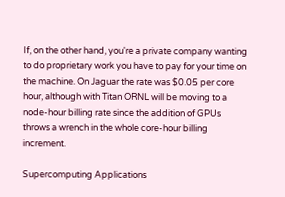If, on the other hand, you're a private company wanting to do proprietary work you have to pay for your time on the machine. On Jaguar the rate was $0.05 per core hour, although with Titan ORNL will be moving to a node-hour billing rate since the addition of GPUs throws a wrench in the whole core-hour billing increment.

Supercomputing Applications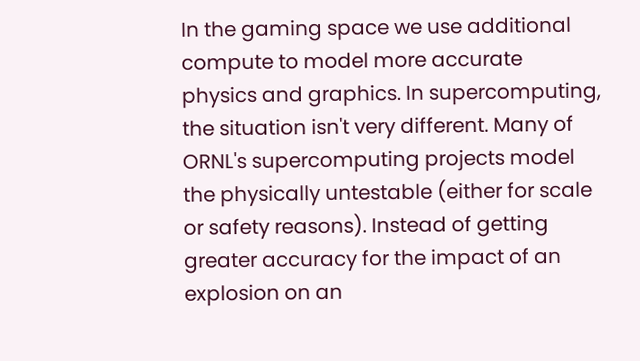In the gaming space we use additional compute to model more accurate physics and graphics. In supercomputing, the situation isn't very different. Many of ORNL's supercomputing projects model the physically untestable (either for scale or safety reasons). Instead of getting greater accuracy for the impact of an explosion on an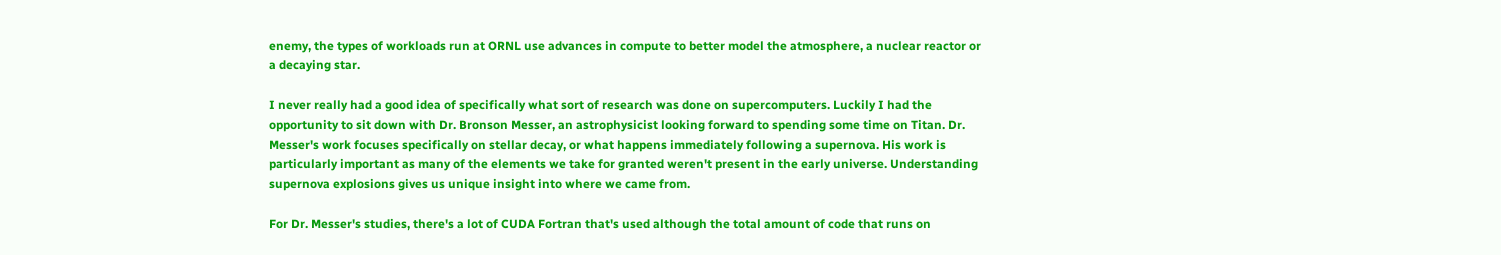enemy, the types of workloads run at ORNL use advances in compute to better model the atmosphere, a nuclear reactor or a decaying star.

I never really had a good idea of specifically what sort of research was done on supercomputers. Luckily I had the opportunity to sit down with Dr. Bronson Messer, an astrophysicist looking forward to spending some time on Titan. Dr. Messer's work focuses specifically on stellar decay, or what happens immediately following a supernova. His work is particularly important as many of the elements we take for granted weren't present in the early universe. Understanding supernova explosions gives us unique insight into where we came from.

For Dr. Messer's studies, there's a lot of CUDA Fortran that's used although the total amount of code that runs on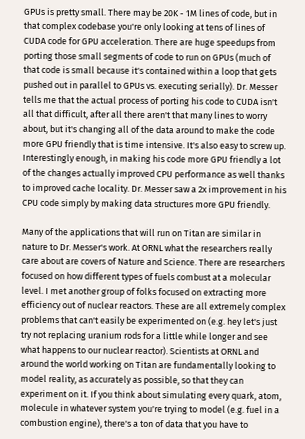GPUs is pretty small. There may be 20K - 1M lines of code, but in that complex codebase you're only looking at tens of lines of CUDA code for GPU acceleration. There are huge speedups from porting those small segments of code to run on GPUs (much of that code is small because it's contained within a loop that gets pushed out in parallel to GPUs vs. executing serially). Dr. Messer tells me that the actual process of porting his code to CUDA isn't all that difficult, after all there aren't that many lines to worry about, but it's changing all of the data around to make the code more GPU friendly that is time intensive. It's also easy to screw up. Interestingly enough, in making his code more GPU friendly a lot of the changes actually improved CPU performance as well thanks to improved cache locality. Dr. Messer saw a 2x improvement in his CPU code simply by making data structures more GPU friendly.

Many of the applications that will run on Titan are similar in nature to Dr. Messer's work. At ORNL what the researchers really care about are covers of Nature and Science. There are researchers focused on how different types of fuels combust at a molecular level. I met another group of folks focused on extracting more efficiency out of nuclear reactors. These are all extremely complex problems that can't easily be experimented on (e.g. hey let's just try not replacing uranium rods for a little while longer and see what happens to our nuclear reactor). Scientists at ORNL and around the world working on Titan are fundamentally looking to model reality, as accurately as possible, so that they can experiment on it. If you think about simulating every quark, atom, molecule in whatever system you're trying to model (e.g. fuel in a combustion engine), there's a ton of data that you have to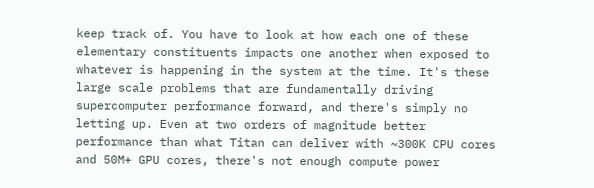keep track of. You have to look at how each one of these elementary constituents impacts one another when exposed to whatever is happening in the system at the time. It's these large scale problems that are fundamentally driving supercomputer performance forward, and there's simply no letting up. Even at two orders of magnitude better performance than what Titan can deliver with ~300K CPU cores and 50M+ GPU cores, there's not enough compute power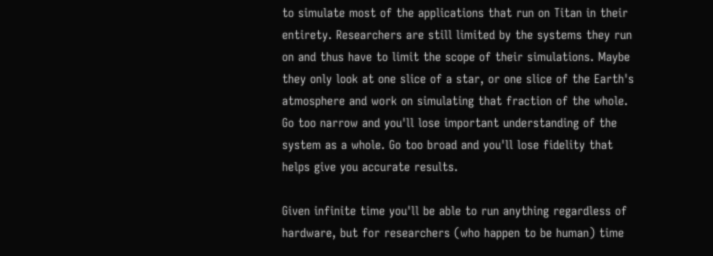to simulate most of the applications that run on Titan in their entirety. Researchers are still limited by the systems they run on and thus have to limit the scope of their simulations. Maybe they only look at one slice of a star, or one slice of the Earth's atmosphere and work on simulating that fraction of the whole. Go too narrow and you'll lose important understanding of the system as a whole. Go too broad and you'll lose fidelity that helps give you accurate results.

Given infinite time you'll be able to run anything regardless of hardware, but for researchers (who happen to be human) time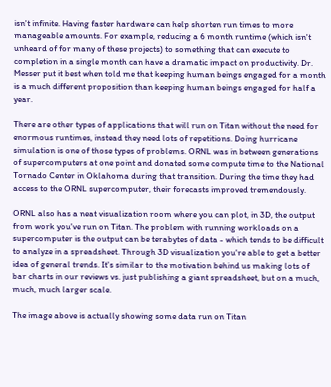isn't infinite. Having faster hardware can help shorten run times to more manageable amounts. For example, reducing a 6 month runtime (which isn't unheard of for many of these projects) to something that can execute to completion in a single month can have a dramatic impact on productivity. Dr. Messer put it best when told me that keeping human beings engaged for a month is a much different proposition than keeping human beings engaged for half a year.

There are other types of applications that will run on Titan without the need for enormous runtimes, instead they need lots of repetitions. Doing hurricane simulation is one of those types of problems. ORNL was in between generations of supercomputers at one point and donated some compute time to the National Tornado Center in Oklahoma during that transition. During the time they had access to the ORNL supercomputer, their forecasts improved tremendously.

ORNL also has a neat visualization room where you can plot, in 3D, the output from work you've run on Titan. The problem with running workloads on a supercomputer is the output can be terabytes of data - which tends to be difficult to analyze in a spreadsheet. Through 3D visualization you're able to get a better idea of general trends. It's similar to the motivation behind us making lots of bar charts in our reviews vs. just publishing a giant spreadsheet, but on a much, much, much larger scale.

The image above is actually showing some data run on Titan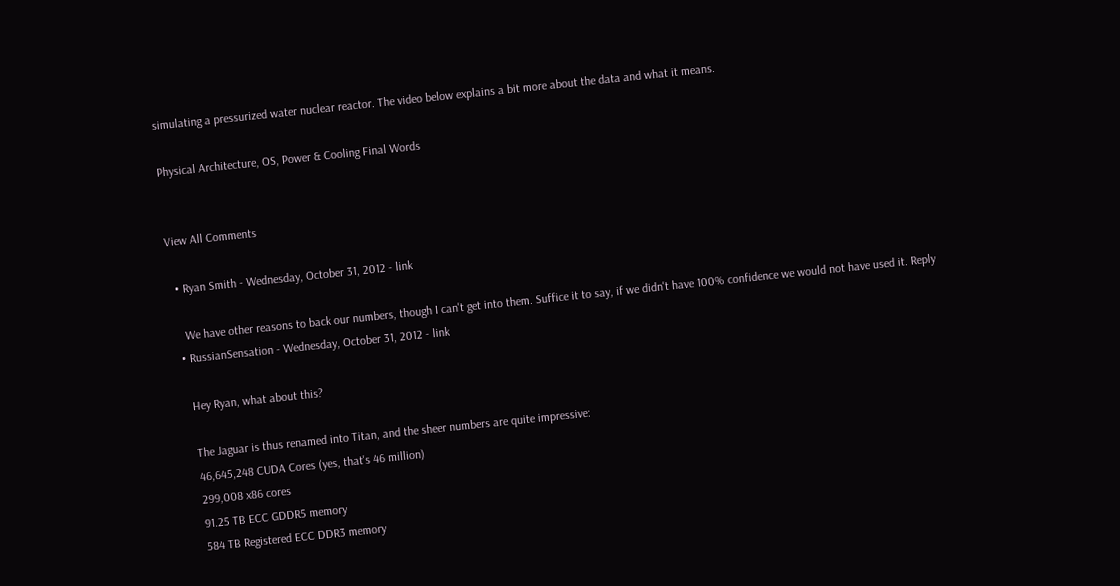simulating a pressurized water nuclear reactor. The video below explains a bit more about the data and what it means.

Physical Architecture, OS, Power & Cooling Final Words


View All Comments

  • Ryan Smith - Wednesday, October 31, 2012 - link

    We have other reasons to back our numbers, though I can't get into them. Suffice it to say, if we didn't have 100% confidence we would not have used it. Reply
  • RussianSensation - Wednesday, October 31, 2012 - link

    Hey Ryan, what about this?

    The Jaguar is thus renamed into Titan, and the sheer numbers are quite impressive:
    46,645,248 CUDA Cores (yes, that's 46 million)
    299,008 x86 cores
    91.25 TB ECC GDDR5 memory
    584 TB Registered ECC DDR3 memory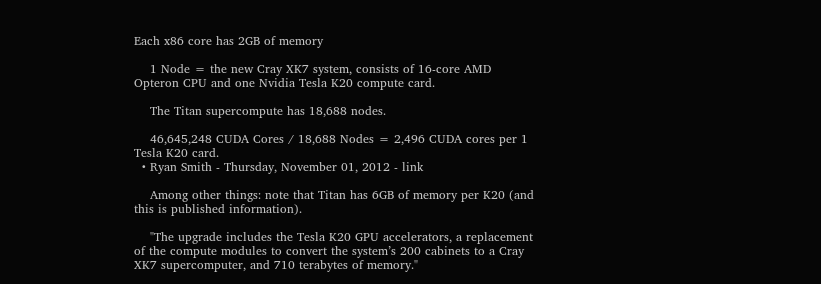Each x86 core has 2GB of memory

    1 Node = the new Cray XK7 system, consists of 16-core AMD Opteron CPU and one Nvidia Tesla K20 compute card.

    The Titan supercompute has 18,688 nodes.

    46,645,248 CUDA Cores / 18,688 Nodes = 2,496 CUDA cores per 1 Tesla K20 card.
  • Ryan Smith - Thursday, November 01, 2012 - link

    Among other things: note that Titan has 6GB of memory per K20 (and this is published information).

    "The upgrade includes the Tesla K20 GPU accelerators, a replacement of the compute modules to convert the system’s 200 cabinets to a Cray XK7 supercomputer, and 710 terabytes of memory."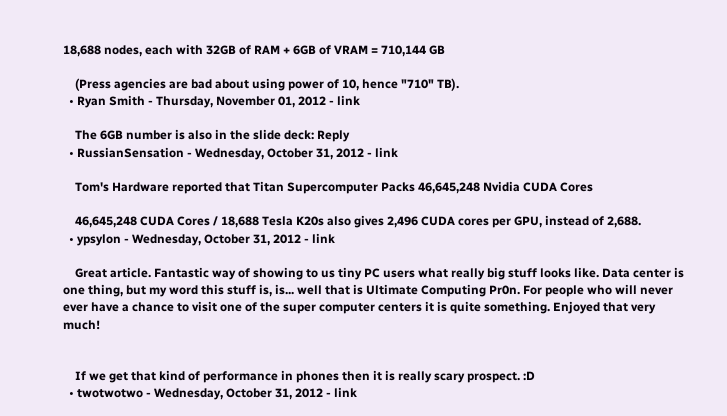18,688 nodes, each with 32GB of RAM + 6GB of VRAM = 710,144 GB

    (Press agencies are bad about using power of 10, hence "710" TB).
  • Ryan Smith - Thursday, November 01, 2012 - link

    The 6GB number is also in the slide deck: Reply
  • RussianSensation - Wednesday, October 31, 2012 - link

    Tom's Hardware reported that Titan Supercomputer Packs 46,645,248 Nvidia CUDA Cores

    46,645,248 CUDA Cores / 18,688 Tesla K20s also gives 2,496 CUDA cores per GPU, instead of 2,688.
  • ypsylon - Wednesday, October 31, 2012 - link

    Great article. Fantastic way of showing to us tiny PC users what really big stuff looks like. Data center is one thing, but my word this stuff is, is... well that is Ultimate Computing Pr0n. For people who will never ever have a chance to visit one of the super computer centers it is quite something. Enjoyed that very much!


    If we get that kind of performance in phones then it is really scary prospect. :D
  • twotwotwo - Wednesday, October 31, 2012 - link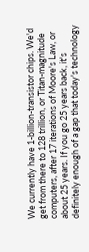We currently have 1-billion-transistor chips. We'd get from there to 128 trillion, or Titan-magnitude computers, after 17 iterations of Moore's Law, or about 25 years. If you go 25 years back, it's definitely enough of a gap that today's technology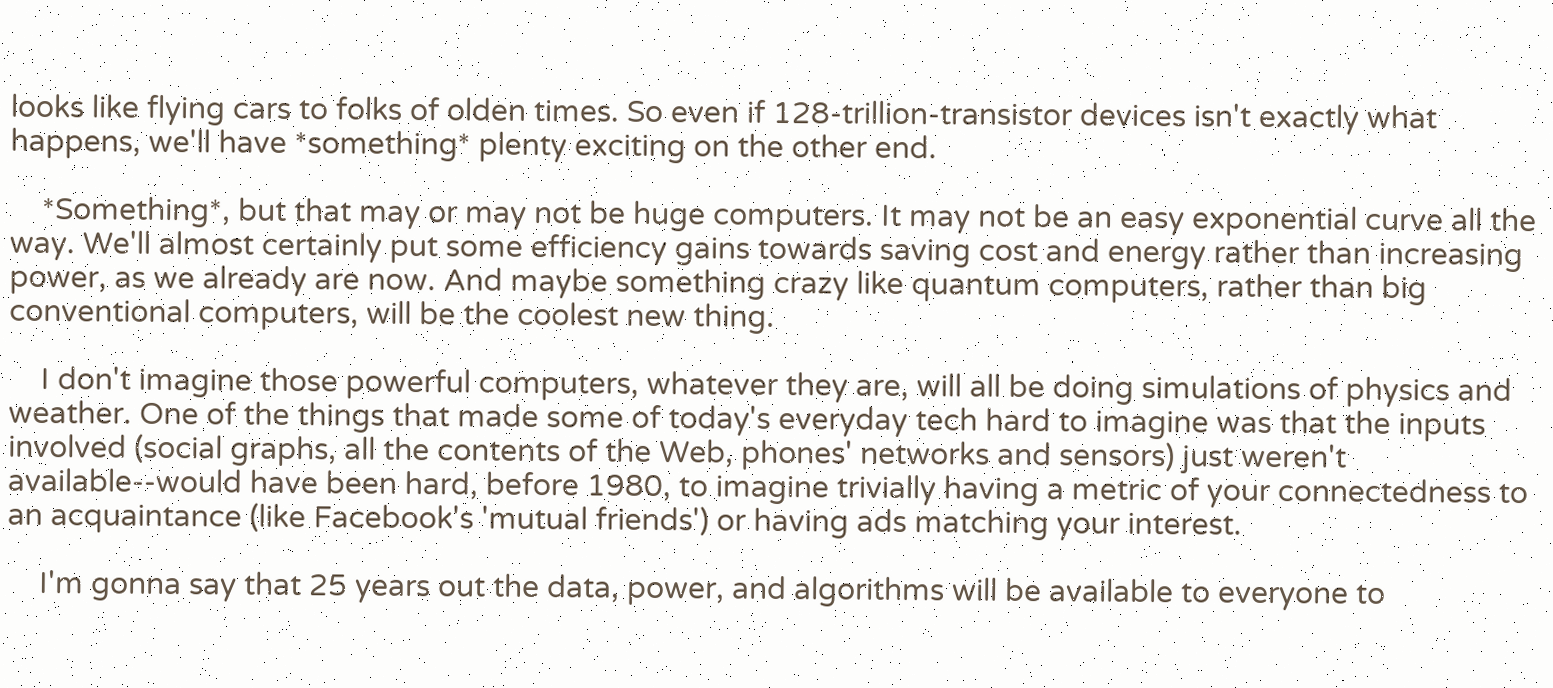looks like flying cars to folks of olden times. So even if 128-trillion-transistor devices isn't exactly what happens, we'll have *something* plenty exciting on the other end.

    *Something*, but that may or may not be huge computers. It may not be an easy exponential curve all the way. We'll almost certainly put some efficiency gains towards saving cost and energy rather than increasing power, as we already are now. And maybe something crazy like quantum computers, rather than big conventional computers, will be the coolest new thing.

    I don't imagine those powerful computers, whatever they are, will all be doing simulations of physics and weather. One of the things that made some of today's everyday tech hard to imagine was that the inputs involved (social graphs, all the contents of the Web, phones' networks and sensors) just weren't available--would have been hard, before 1980, to imagine trivially having a metric of your connectedness to an acquaintance (like Facebook's 'mutual friends') or having ads matching your interest.

    I'm gonna say that 25 years out the data, power, and algorithms will be available to everyone to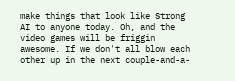make things that look like Strong AI to anyone today. Oh, and the video games will be friggin awesome. If we don't all blow each other up in the next couple-and-a-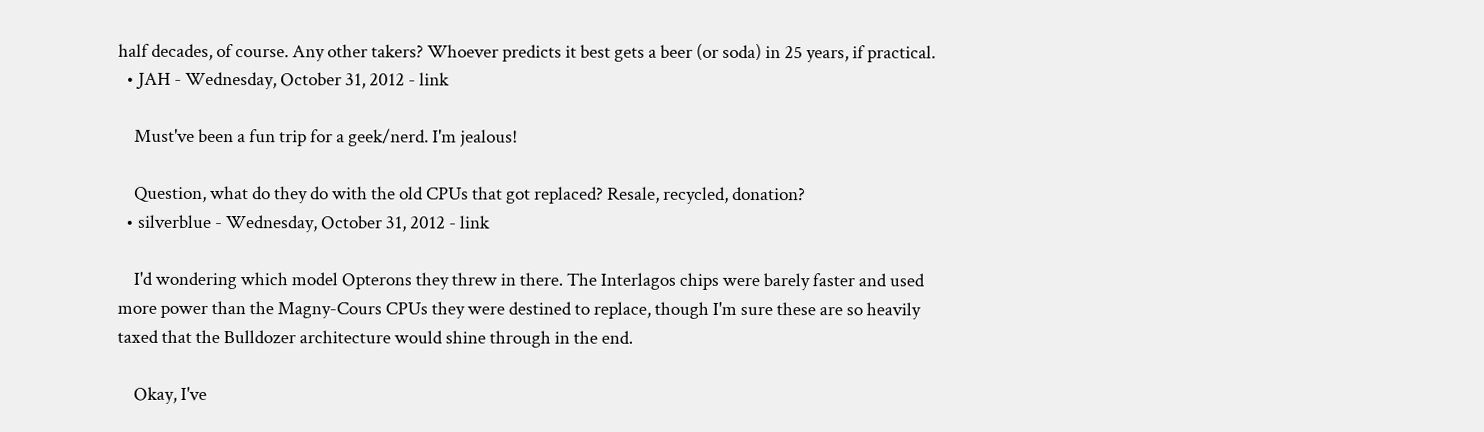half decades, of course. Any other takers? Whoever predicts it best gets a beer (or soda) in 25 years, if practical.
  • JAH - Wednesday, October 31, 2012 - link

    Must've been a fun trip for a geek/nerd. I'm jealous!

    Question, what do they do with the old CPUs that got replaced? Resale, recycled, donation?
  • silverblue - Wednesday, October 31, 2012 - link

    I'd wondering which model Opterons they threw in there. The Interlagos chips were barely faster and used more power than the Magny-Cours CPUs they were destined to replace, though I'm sure these are so heavily taxed that the Bulldozer architecture would shine through in the end.

    Okay, I've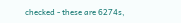checked - these are 6274s,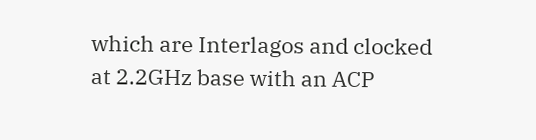which are Interlagos and clocked at 2.2GHz base with an ACP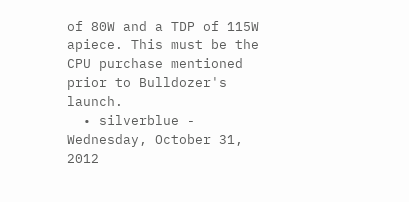of 80W and a TDP of 115W apiece. This must be the CPU purchase mentioned prior to Bulldozer's launch.
  • silverblue - Wednesday, October 31, 2012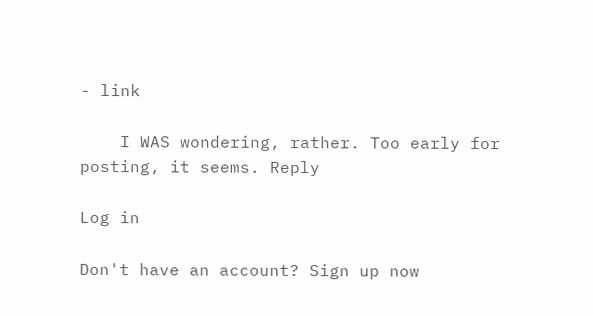- link

    I WAS wondering, rather. Too early for posting, it seems. Reply

Log in

Don't have an account? Sign up now